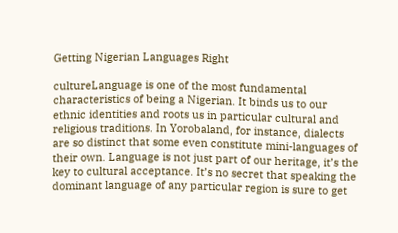Getting Nigerian Languages Right

cultureLanguage is one of the most fundamental characteristics of being a Nigerian. It binds us to our ethnic identities and roots us in particular cultural and religious traditions. In Yorobaland, for instance, dialects are so distinct that some even constitute mini-languages of their own. Language is not just part of our heritage, it’s the key to cultural acceptance. It’s no secret that speaking the dominant language of any particular region is sure to get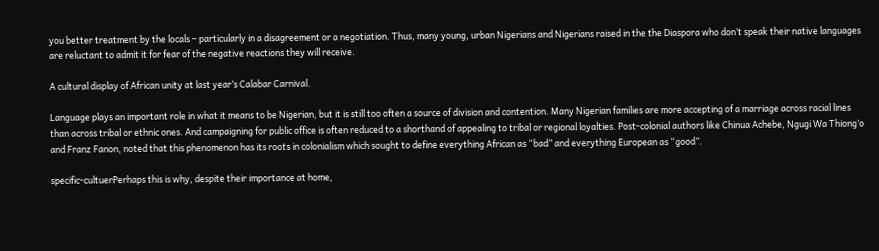you better treatment by the locals – particularly in a disagreement or a negotiation. Thus, many young, urban Nigerians and Nigerians raised in the the Diaspora who don’t speak their native languages are reluctant to admit it for fear of the negative reactions they will receive.

A cultural display of African unity at last year’s Calabar Carnival.

Language plays an important role in what it means to be Nigerian, but it is still too often a source of division and contention. Many Nigerian families are more accepting of a marriage across racial lines than across tribal or ethnic ones. And campaigning for public office is often reduced to a shorthand of appealing to tribal or regional loyalties. Post-colonial authors like Chinua Achebe, Ngugi Wa Thiong’o and Franz Fanon, noted that this phenomenon has its roots in colonialism which sought to define everything African as “bad” and everything European as “good”.

specific-cultuerPerhaps this is why, despite their importance at home,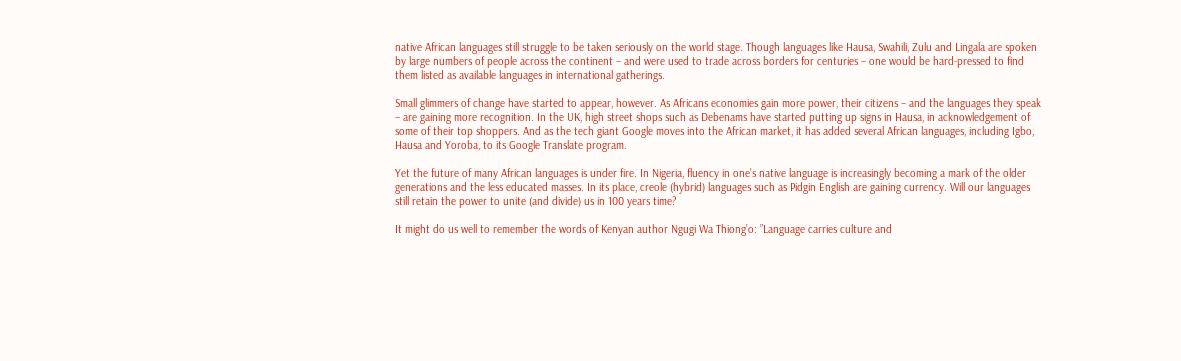native African languages still struggle to be taken seriously on the world stage. Though languages like Hausa, Swahili, Zulu and Lingala are spoken by large numbers of people across the continent – and were used to trade across borders for centuries – one would be hard-pressed to find them listed as available languages in international gatherings.

Small glimmers of change have started to appear, however. As Africans economies gain more power, their citizens – and the languages they speak – are gaining more recognition. In the UK, high street shops such as Debenams have started putting up signs in Hausa, in acknowledgement of some of their top shoppers. And as the tech giant Google moves into the African market, it has added several African languages, including Igbo, Hausa and Yoroba, to its Google Translate program.

Yet the future of many African languages is under fire. In Nigeria, fluency in one’s native language is increasingly becoming a mark of the older generations and the less educated masses. In its place, creole (hybrid) languages such as Pidgin English are gaining currency. Will our languages still retain the power to unite (and divide) us in 100 years time?

It might do us well to remember the words of Kenyan author Ngugi Wa Thiong’o: ”Language carries culture and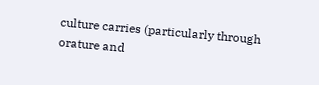culture carries (particularly through orature and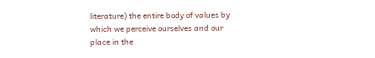literature) the entire body of values by which we perceive ourselves and our place in the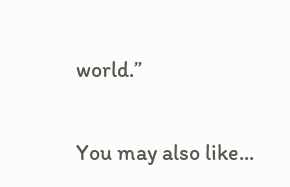world.”

You may also like...